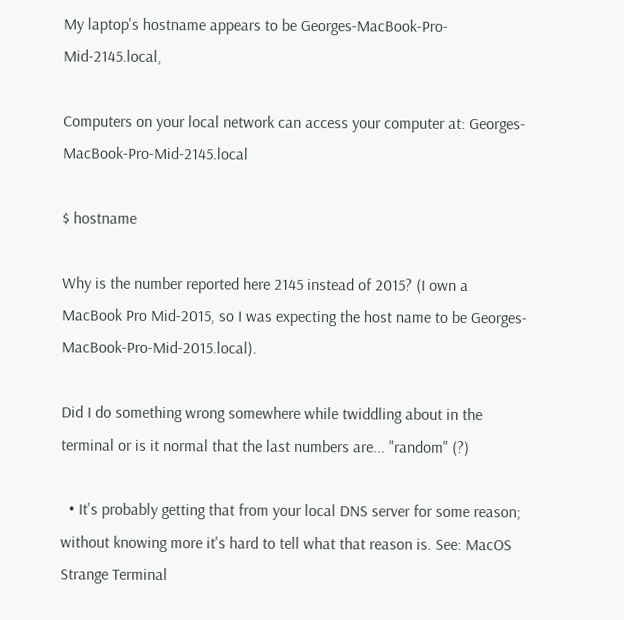My laptop's hostname appears to be Georges-MacBook-Pro-Mid-2145.local,

Computers on your local network can access your computer at: Georges-MacBook-Pro-Mid-2145.local

$ hostname

Why is the number reported here 2145 instead of 2015? (I own a MacBook Pro Mid-2015, so I was expecting the host name to be Georges-MacBook-Pro-Mid-2015.local).

Did I do something wrong somewhere while twiddling about in the terminal or is it normal that the last numbers are... "random" (?)

  • It's probably getting that from your local DNS server for some reason; without knowing more it's hard to tell what that reason is. See: MacOS Strange Terminal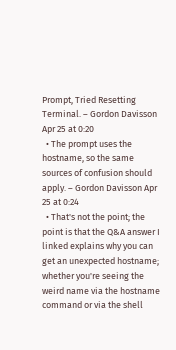Prompt, Tried Resetting Terminal. – Gordon Davisson Apr 25 at 0:20
  • The prompt uses the hostname, so the same sources of confusion should apply. – Gordon Davisson Apr 25 at 0:24
  • That's not the point; the point is that the Q&A answer I linked explains why you can get an unexpected hostname; whether you're seeing the weird name via the hostname command or via the shell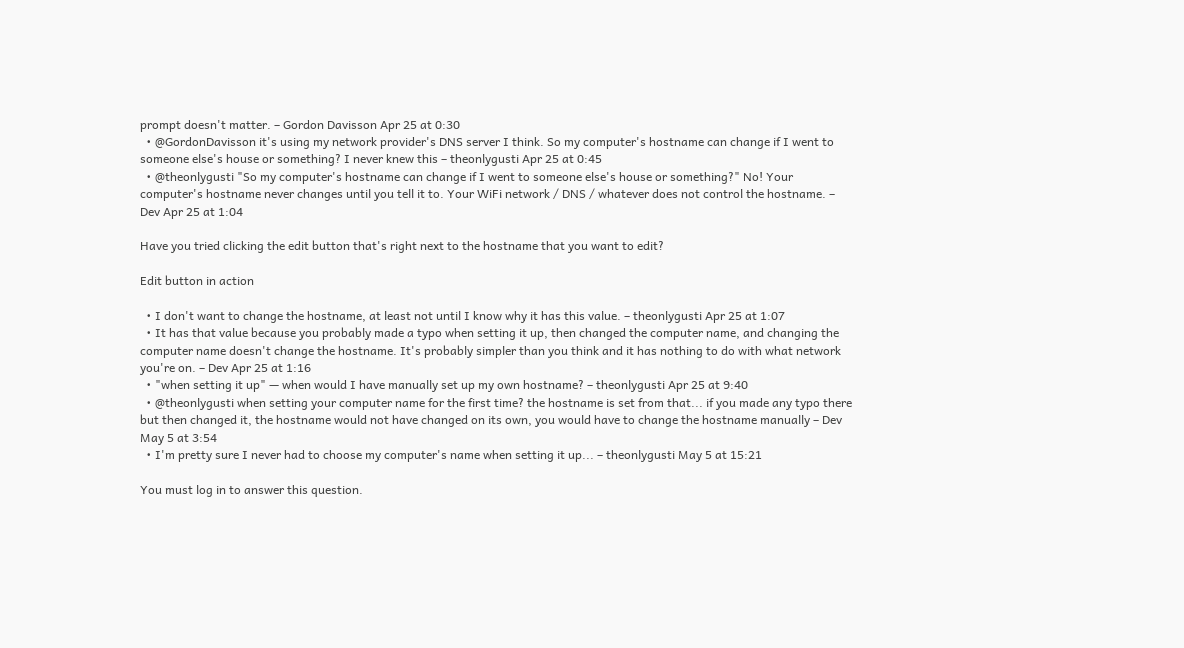prompt doesn't matter. – Gordon Davisson Apr 25 at 0:30
  • @GordonDavisson it's using my network provider's DNS server I think. So my computer's hostname can change if I went to someone else's house or something? I never knew this – theonlygusti Apr 25 at 0:45
  • @theonlygusti "So my computer's hostname can change if I went to someone else's house or something?" No! Your computer's hostname never changes until you tell it to. Your WiFi network / DNS / whatever does not control the hostname. – Dev Apr 25 at 1:04

Have you tried clicking the edit button that's right next to the hostname that you want to edit?

Edit button in action

  • I don't want to change the hostname, at least not until I know why it has this value. – theonlygusti Apr 25 at 1:07
  • It has that value because you probably made a typo when setting it up, then changed the computer name, and changing the computer name doesn't change the hostname. It's probably simpler than you think and it has nothing to do with what network you're on. – Dev Apr 25 at 1:16
  • "when setting it up" — when would I have manually set up my own hostname? – theonlygusti Apr 25 at 9:40
  • @theonlygusti when setting your computer name for the first time? the hostname is set from that... if you made any typo there but then changed it, the hostname would not have changed on its own, you would have to change the hostname manually – Dev May 5 at 3:54
  • I'm pretty sure I never had to choose my computer's name when setting it up... – theonlygusti May 5 at 15:21

You must log in to answer this question.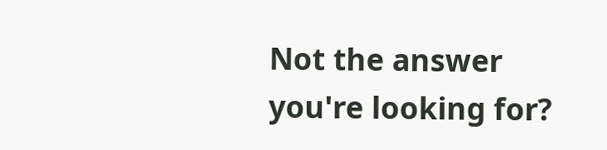Not the answer you're looking for?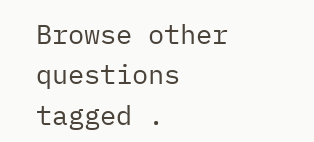Browse other questions tagged .